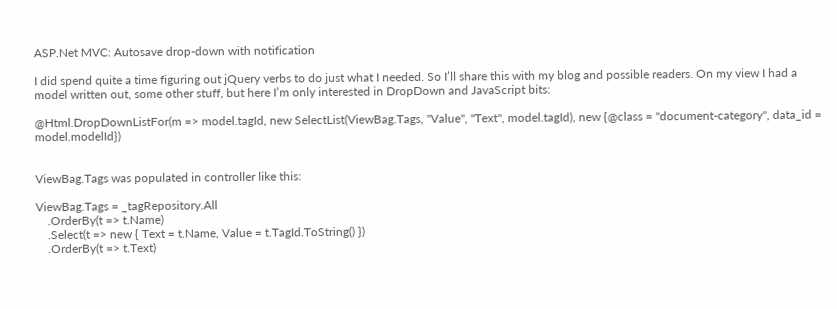ASP.Net MVC: Autosave drop-down with notification

I did spend quite a time figuring out jQuery verbs to do just what I needed. So I’ll share this with my blog and possible readers. On my view I had a model written out, some other stuff, but here I’m only interested in DropDown and JavaScript bits:

@Html.DropDownListFor(m => model.tagId, new SelectList(ViewBag.Tags, "Value", "Text", model.tagId), new {@class = "document-category", data_id = model.modelId})


ViewBag.Tags was populated in controller like this:

ViewBag.Tags = _tagRepository.All
    .OrderBy(t => t.Name)
    .Select(t => new { Text = t.Name, Value = t.TagId.ToString() })
    .OrderBy(t => t.Text)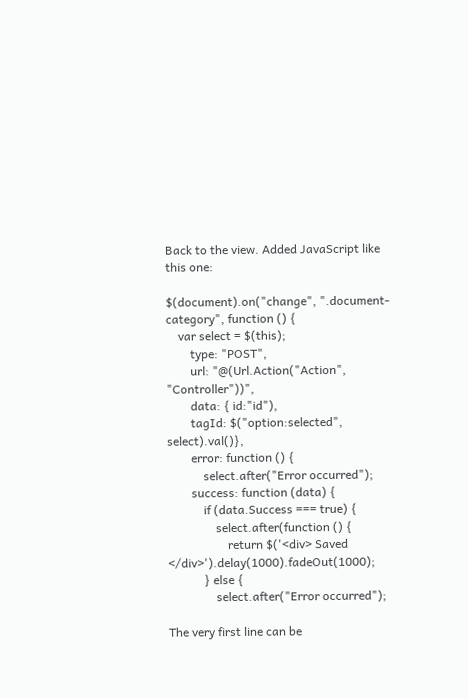Back to the view. Added JavaScript like this one:

$(document).on("change", ".document-category", function () {
    var select = $(this);
        type: "POST",
        url: "@(Url.Action("Action", "Controller"))",
        data: { id:"id"),
        tagId: $("option:selected", select).val()},
        error: function () {
            select.after("Error occurred");
        success: function (data) {
            if (data.Success === true) {
                select.after(function () {
                    return $('<div> Saved </div>').delay(1000).fadeOut(1000);
            } else {
                select.after("Error occurred");

The very first line can be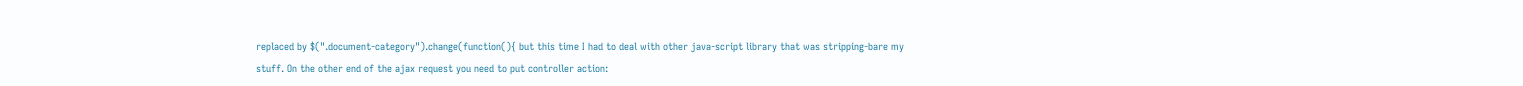replaced by $(".document-category").change(function(){ but this time I had to deal with other java-script library that was stripping-bare my stuff. On the other end of the ajax request you need to put controller action: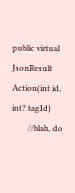public virtual JsonResult Action(int id, int? tagId)
        //blah, do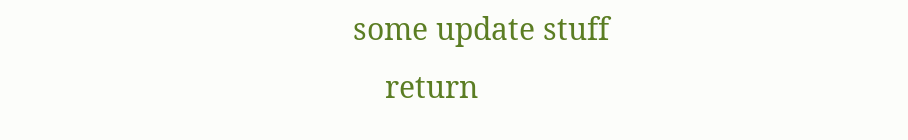some update stuff
    return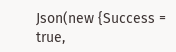Json(new {Success = true,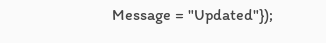Message = "Updated"});